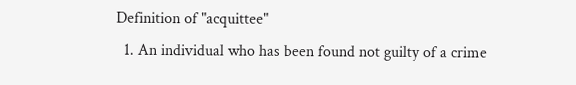Definition of "acquittee"
  1. An individual who has been found not guilty of a crime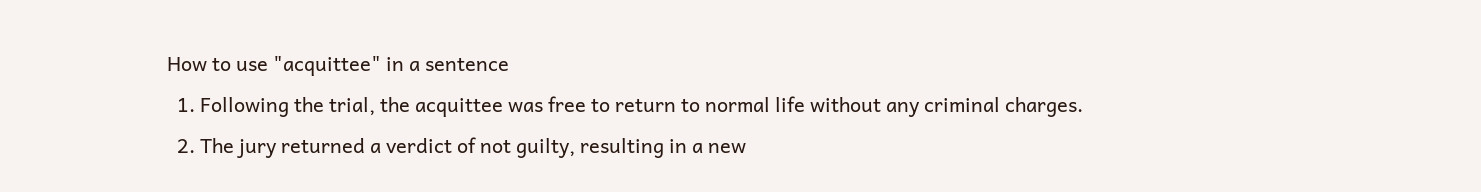How to use "acquittee" in a sentence
  1. Following the trial, the acquittee was free to return to normal life without any criminal charges.
  2. The jury returned a verdict of not guilty, resulting in a new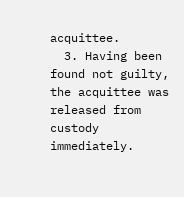acquittee.
  3. Having been found not guilty, the acquittee was released from custody immediately.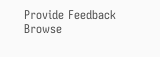Provide Feedback
Browse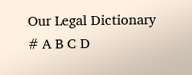Our Legal Dictionary
# A B C D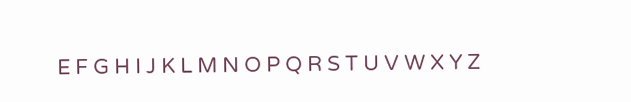E F G H I J K L M N O P Q R S T U V W X Y Z